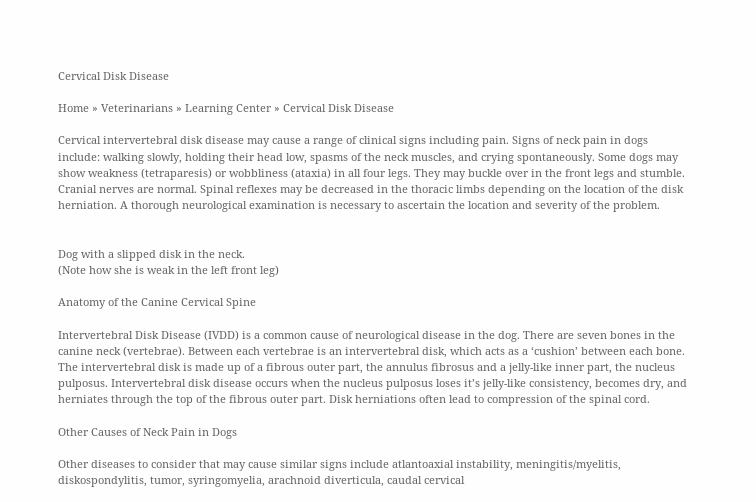Cervical Disk Disease

Home » Veterinarians » Learning Center » Cervical Disk Disease

Cervical intervertebral disk disease may cause a range of clinical signs including pain. Signs of neck pain in dogs include: walking slowly, holding their head low, spasms of the neck muscles, and crying spontaneously. Some dogs may show weakness (tetraparesis) or wobbliness (ataxia) in all four legs. They may buckle over in the front legs and stumble. Cranial nerves are normal. Spinal reflexes may be decreased in the thoracic limbs depending on the location of the disk herniation. A thorough neurological examination is necessary to ascertain the location and severity of the problem.


Dog with a slipped disk in the neck.
(Note how she is weak in the left front leg)

Anatomy of the Canine Cervical Spine

Intervertebral Disk Disease (IVDD) is a common cause of neurological disease in the dog. There are seven bones in the canine neck (vertebrae). Between each vertebrae is an intervertebral disk, which acts as a ‘cushion’ between each bone. The intervertebral disk is made up of a fibrous outer part, the annulus fibrosus and a jelly-like inner part, the nucleus pulposus. Intervertebral disk disease occurs when the nucleus pulposus loses it’s jelly-like consistency, becomes dry, and herniates through the top of the fibrous outer part. Disk herniations often lead to compression of the spinal cord.

Other Causes of Neck Pain in Dogs

Other diseases to consider that may cause similar signs include atlantoaxial instability, meningitis/myelitis, diskospondylitis, tumor, syringomyelia, arachnoid diverticula, caudal cervical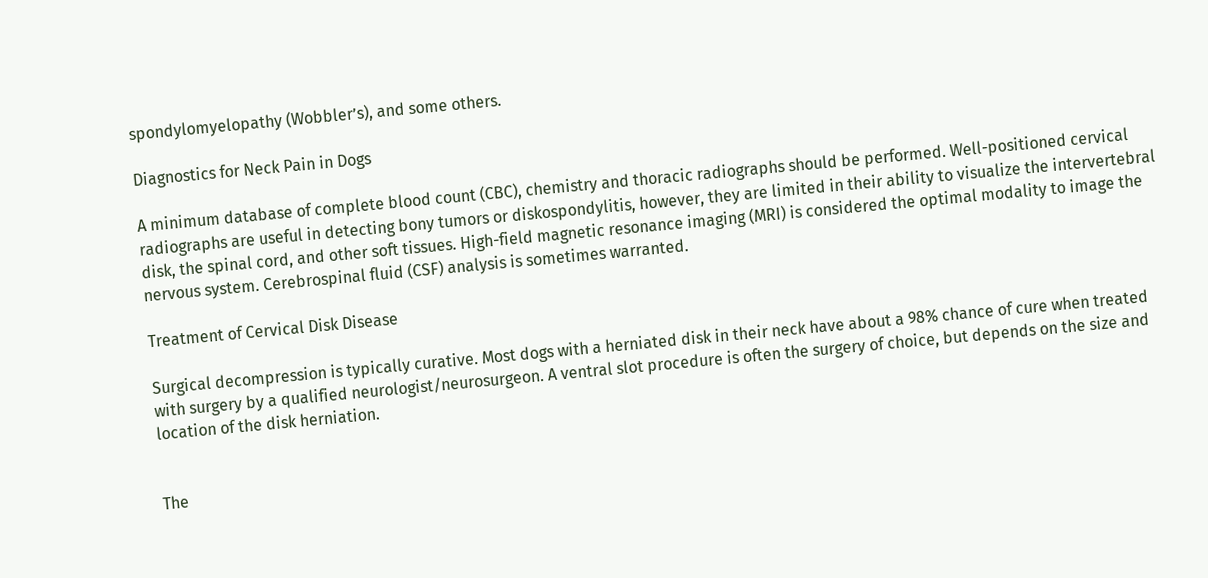spondylomyelopathy (Wobbler’s), and some others.

Diagnostics for Neck Pain in Dogs

A minimum database of complete blood count (CBC), chemistry and thoracic radiographs should be performed. Well-positioned cervical radiographs are useful in detecting bony tumors or diskospondylitis, however, they are limited in their ability to visualize the intervertebral disk, the spinal cord, and other soft tissues. High-field magnetic resonance imaging (MRI) is considered the optimal modality to image the nervous system. Cerebrospinal fluid (CSF) analysis is sometimes warranted.

Treatment of Cervical Disk Disease

Surgical decompression is typically curative. Most dogs with a herniated disk in their neck have about a 98% chance of cure when treated with surgery by a qualified neurologist/neurosurgeon. A ventral slot procedure is often the surgery of choice, but depends on the size and location of the disk herniation.


The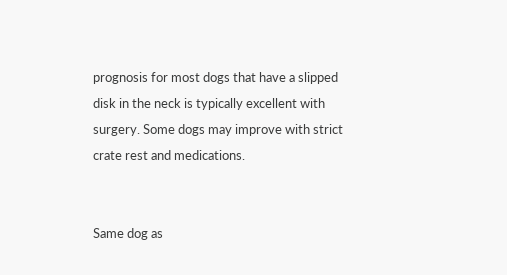prognosis for most dogs that have a slipped disk in the neck is typically excellent with surgery. Some dogs may improve with strict crate rest and medications.


Same dog as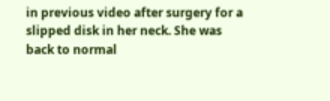in previous video after surgery for a slipped disk in her neck. She was back to normal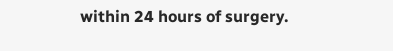within 24 hours of surgery.